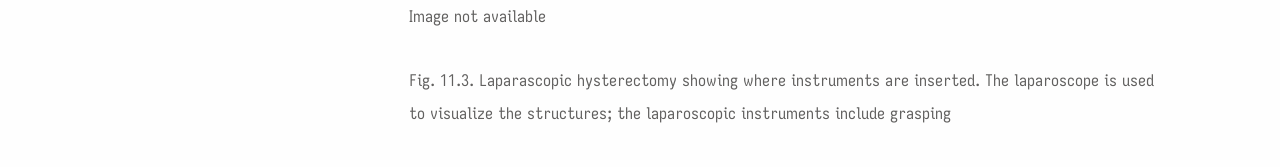Image not available

Fig. 11.3. Laparascopic hysterectomy showing where instruments are inserted. The laparoscope is used to visualize the structures; the laparoscopic instruments include grasping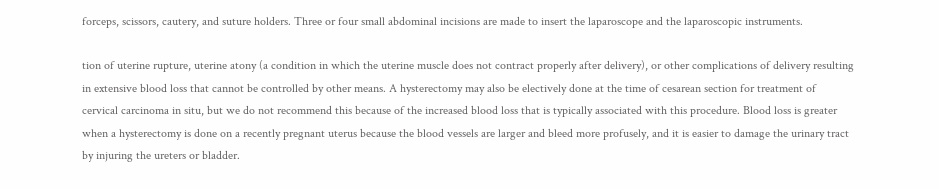forceps, scissors, cautery, and suture holders. Three or four small abdominal incisions are made to insert the laparoscope and the laparoscopic instruments.

tion of uterine rupture, uterine atony (a condition in which the uterine muscle does not contract properly after delivery), or other complications of delivery resulting in extensive blood loss that cannot be controlled by other means. A hysterectomy may also be electively done at the time of cesarean section for treatment of cervical carcinoma in situ, but we do not recommend this because of the increased blood loss that is typically associated with this procedure. Blood loss is greater when a hysterectomy is done on a recently pregnant uterus because the blood vessels are larger and bleed more profusely, and it is easier to damage the urinary tract by injuring the ureters or bladder.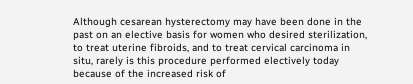Although cesarean hysterectomy may have been done in the past on an elective basis for women who desired sterilization, to treat uterine fibroids, and to treat cervical carcinoma in situ, rarely is this procedure performed electively today because of the increased risk of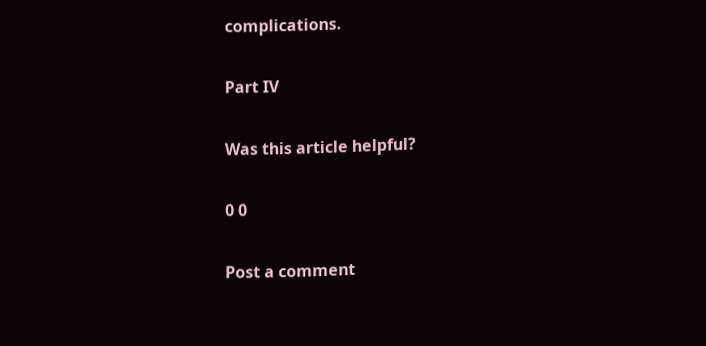complications.

Part IV

Was this article helpful?

0 0

Post a comment